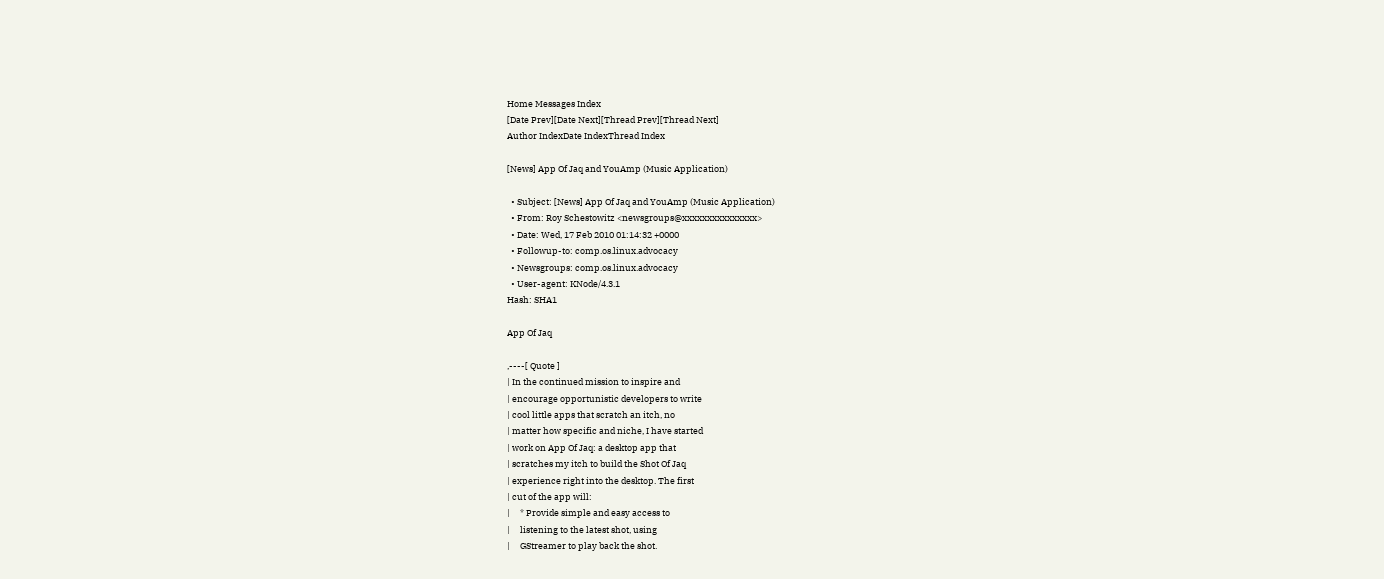Home Messages Index
[Date Prev][Date Next][Thread Prev][Thread Next]
Author IndexDate IndexThread Index

[News] App Of Jaq and YouAmp (Music Application)

  • Subject: [News] App Of Jaq and YouAmp (Music Application)
  • From: Roy Schestowitz <newsgroups@xxxxxxxxxxxxxxx>
  • Date: Wed, 17 Feb 2010 01:14:32 +0000
  • Followup-to: comp.os.linux.advocacy
  • Newsgroups: comp.os.linux.advocacy
  • User-agent: KNode/4.3.1
Hash: SHA1

App Of Jaq

,----[ Quote ]
| In the continued mission to inspire and
| encourage opportunistic developers to write
| cool little apps that scratch an itch, no
| matter how specific and niche, I have started
| work on App Of Jaq: a desktop app that
| scratches my itch to build the Shot Of Jaq
| experience right into the desktop. The first
| cut of the app will:
|     * Provide simple and easy access to
|     listening to the latest shot, using
|     GStreamer to play back the shot.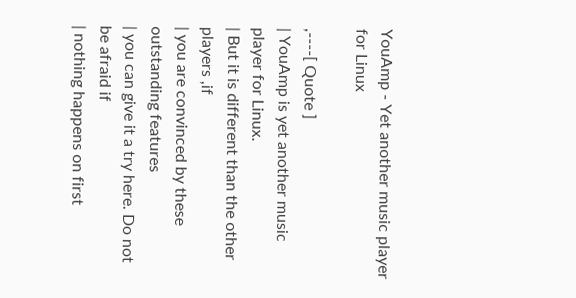YouAmp - Yet another music player for Linux

,----[ Quote ]
| YouAmp is yet another music player for Linux.
| But it is different than the other players ,if
| you are convinced by these outstanding features
| you can give it a try here. Do not be afraid if
| nothing happens on first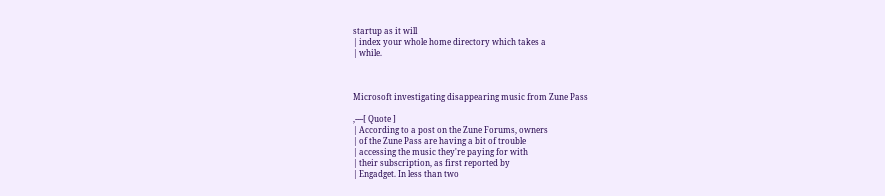startup as it will
| index your whole home directory which takes a
| while.



Microsoft investigating disappearing music from Zune Pass

,----[ Quote ]
| According to a post on the Zune Forums, owners
| of the Zune Pass are having a bit of trouble
| accessing the music they're paying for with
| their subscription, as first reported by
| Engadget. In less than two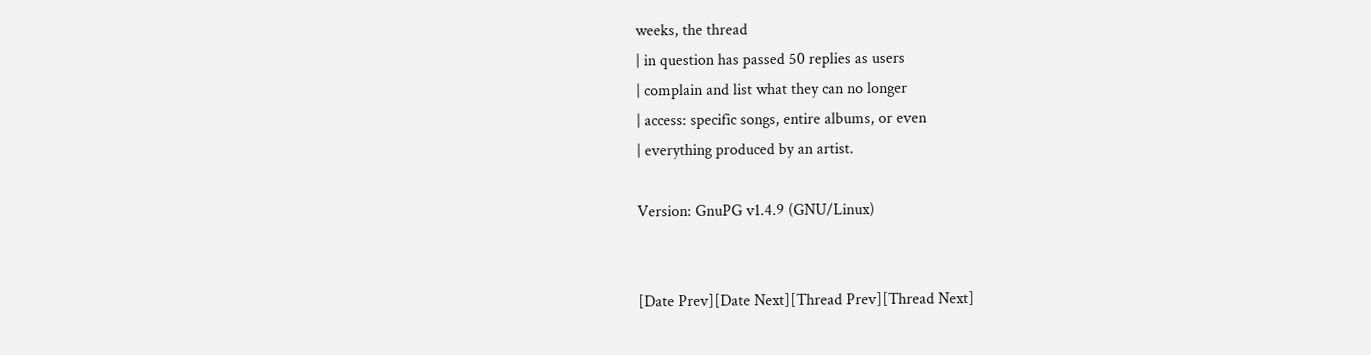weeks, the thread
| in question has passed 50 replies as users
| complain and list what they can no longer
| access: specific songs, entire albums, or even
| everything produced by an artist.

Version: GnuPG v1.4.9 (GNU/Linux)


[Date Prev][Date Next][Thread Prev][Thread Next]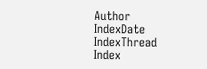Author IndexDate IndexThread Index